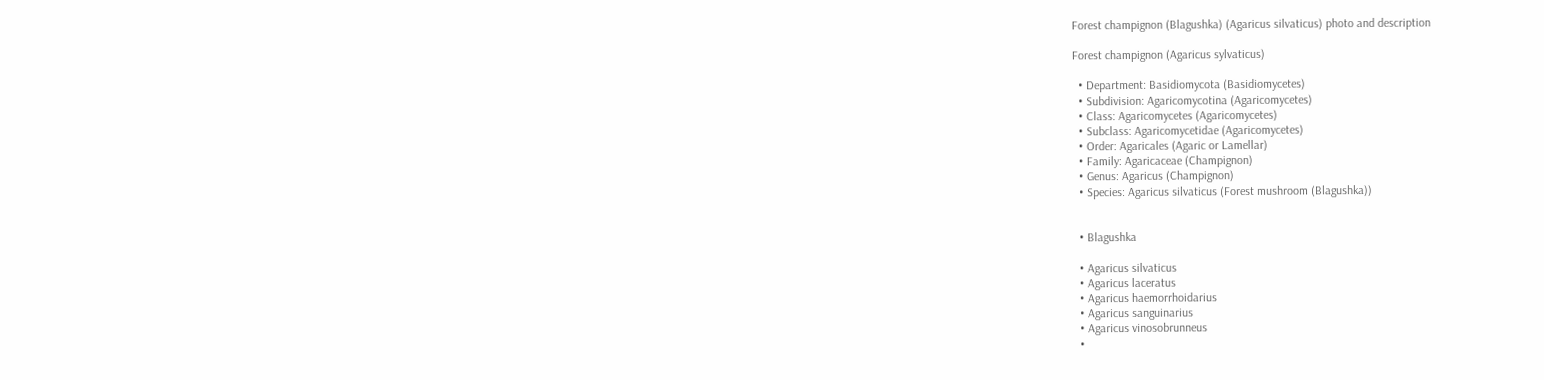Forest champignon (Blagushka) (Agaricus silvaticus) photo and description

Forest champignon (Agaricus sylvaticus)

  • Department: Basidiomycota (Basidiomycetes)
  • Subdivision: Agaricomycotina (Agaricomycetes)
  • Class: Agaricomycetes (Agaricomycetes)
  • Subclass: Agaricomycetidae (Agaricomycetes)
  • Order: Agaricales (Agaric or Lamellar)
  • Family: Agaricaceae (Champignon)
  • Genus: Agaricus (Champignon)
  • Species: Agaricus silvaticus (Forest mushroom (Blagushka))


  • Blagushka

  • Agaricus silvaticus
  • Agaricus laceratus
  • Agaricus haemorrhoidarius
  • Agaricus sanguinarius
  • Agaricus vinosobrunneus
  •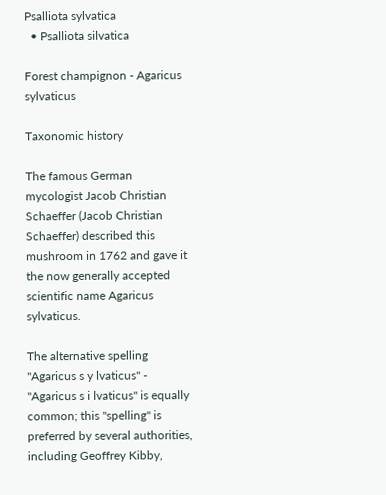Psalliota sylvatica
  • Psalliota silvatica

Forest champignon - Agaricus sylvaticus

Taxonomic history

The famous German mycologist Jacob Christian Schaeffer (Jacob Christian Schaeffer) described this mushroom in 1762 and gave it the now generally accepted scientific name Agaricus sylvaticus.

The alternative spelling "Agaricus s y lvaticus" - "Agaricus s i lvaticus" is equally common; this "spelling" is preferred by several authorities, including Geoffrey Kibby,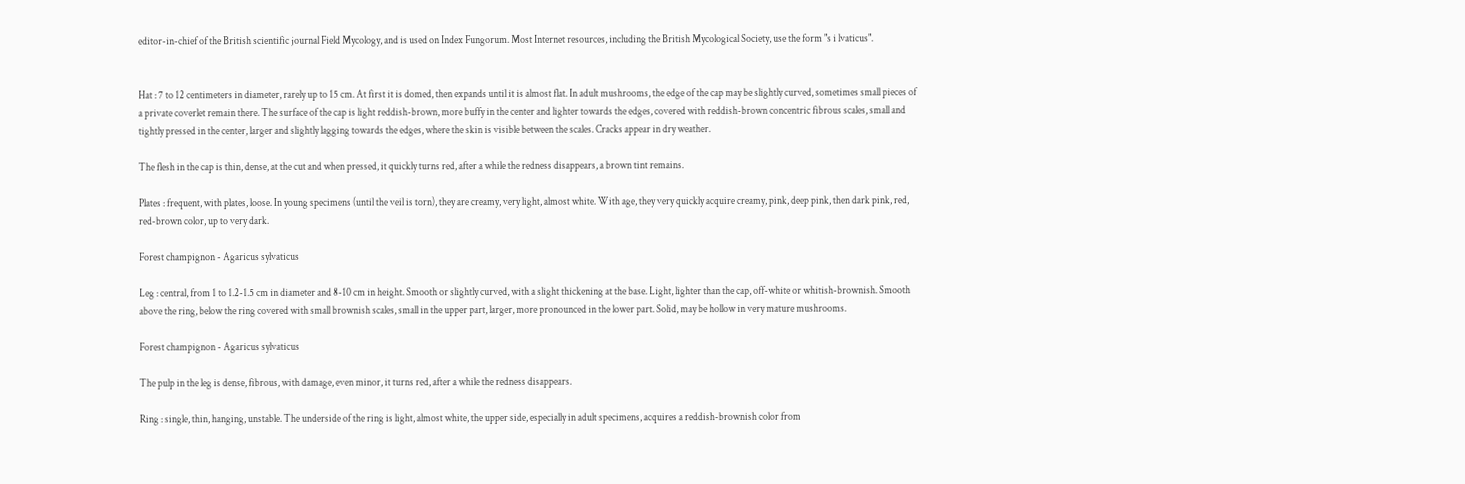editor-in-chief of the British scientific journal Field Mycology, and is used on Index Fungorum. Most Internet resources, including the British Mycological Society, use the form "s i lvaticus".


Hat : 7 to 12 centimeters in diameter, rarely up to 15 cm. At first it is domed, then expands until it is almost flat. In adult mushrooms, the edge of the cap may be slightly curved, sometimes small pieces of a private coverlet remain there. The surface of the cap is light reddish-brown, more buffy in the center and lighter towards the edges, covered with reddish-brown concentric fibrous scales, small and tightly pressed in the center, larger and slightly lagging towards the edges, where the skin is visible between the scales. Cracks appear in dry weather.

The flesh in the cap is thin, dense, at the cut and when pressed, it quickly turns red, after a while the redness disappears, a brown tint remains.

Plates : frequent, with plates, loose. In young specimens (until the veil is torn), they are creamy, very light, almost white. With age, they very quickly acquire creamy, pink, deep pink, then dark pink, red, red-brown color, up to very dark.

Forest champignon - Agaricus sylvaticus

Leg : central, from 1 to 1.2-1.5 cm in diameter and 8-10 cm in height. Smooth or slightly curved, with a slight thickening at the base. Light, lighter than the cap, off-white or whitish-brownish. Smooth above the ring, below the ring covered with small brownish scales, small in the upper part, larger, more pronounced in the lower part. Solid, may be hollow in very mature mushrooms.

Forest champignon - Agaricus sylvaticus

The pulp in the leg is dense, fibrous, with damage, even minor, it turns red, after a while the redness disappears.

Ring : single, thin, hanging, unstable. The underside of the ring is light, almost white, the upper side, especially in adult specimens, acquires a reddish-brownish color from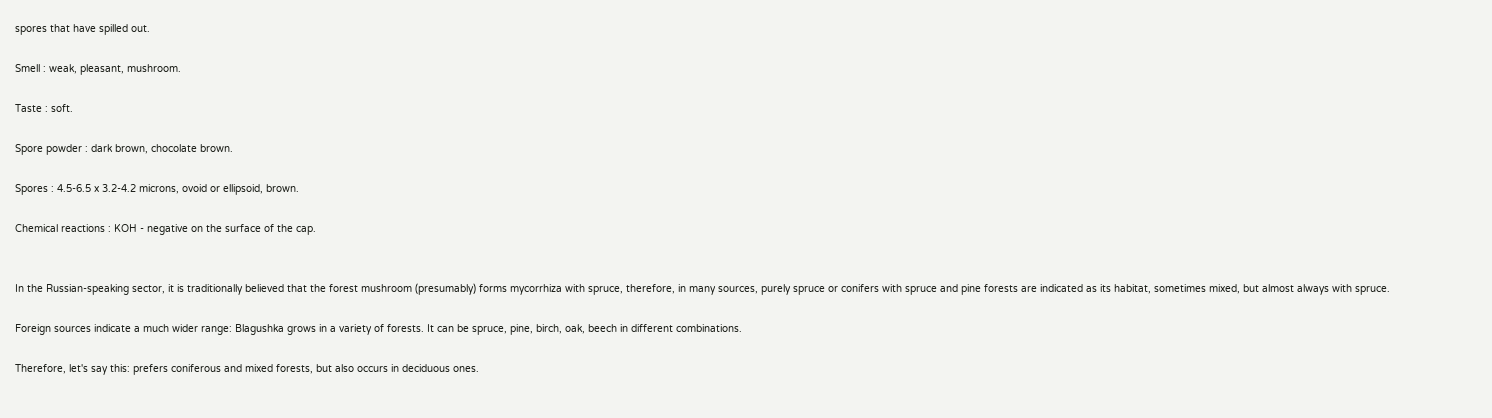spores that have spilled out.

Smell : weak, pleasant, mushroom.

Taste : soft.

Spore powder : dark brown, chocolate brown.

Spores : 4.5-6.5 x 3.2-4.2 microns, ovoid or ellipsoid, brown.

Chemical reactions : KOH - negative on the surface of the cap.


In the Russian-speaking sector, it is traditionally believed that the forest mushroom (presumably) forms mycorrhiza with spruce, therefore, in many sources, purely spruce or conifers with spruce and pine forests are indicated as its habitat, sometimes mixed, but almost always with spruce.

Foreign sources indicate a much wider range: Blagushka grows in a variety of forests. It can be spruce, pine, birch, oak, beech in different combinations.

Therefore, let's say this: prefers coniferous and mixed forests, but also occurs in deciduous ones.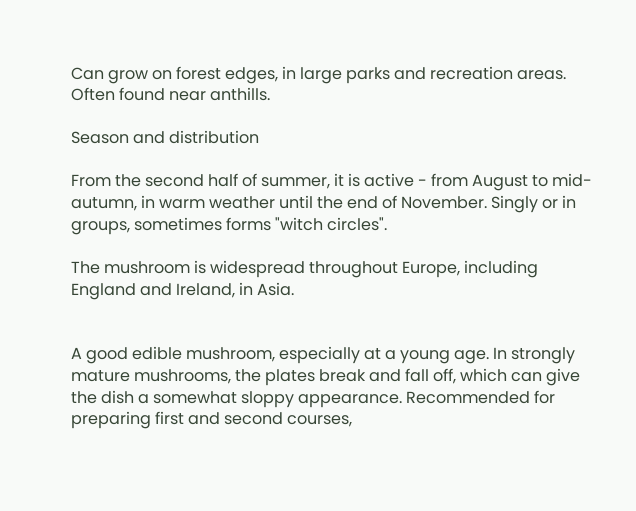Can grow on forest edges, in large parks and recreation areas. Often found near anthills.

Season and distribution

From the second half of summer, it is active - from August to mid-autumn, in warm weather until the end of November. Singly or in groups, sometimes forms "witch circles".

The mushroom is widespread throughout Europe, including England and Ireland, in Asia.


A good edible mushroom, especially at a young age. In strongly mature mushrooms, the plates break and fall off, which can give the dish a somewhat sloppy appearance. Recommended for preparing first and second courses,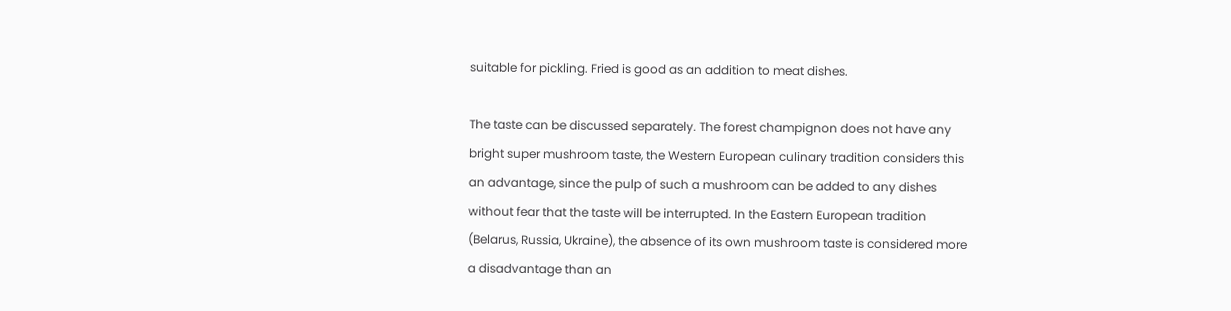suitable for pickling. Fried is good as an addition to meat dishes.

The taste can be discussed separately. The forest champignon does not have any bright super mushroom taste, the Western European culinary tradition considers this an advantage, since the pulp of such a mushroom can be added to any dishes without fear that the taste will be interrupted. In the Eastern European tradition (Belarus, Russia, Ukraine), the absence of its own mushroom taste is considered more a disadvantage than an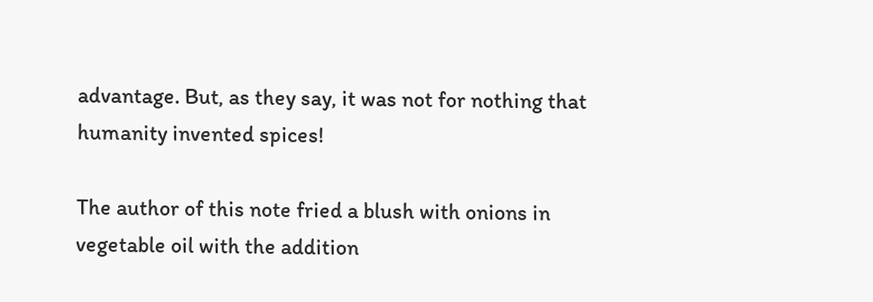advantage. But, as they say, it was not for nothing that humanity invented spices!

The author of this note fried a blush with onions in vegetable oil with the addition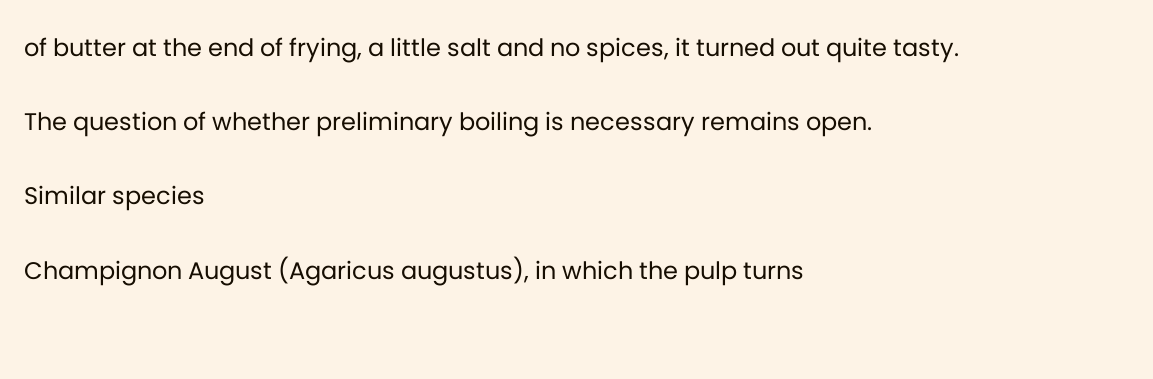of butter at the end of frying, a little salt and no spices, it turned out quite tasty.

The question of whether preliminary boiling is necessary remains open.

Similar species

Champignon August (Agaricus augustus), in which the pulp turns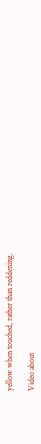yellow when touched, rather than reddening.

Video about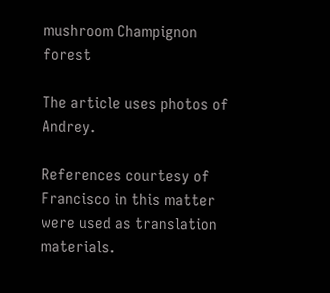mushroom Champignon forest

The article uses photos of Andrey.

References courtesy of Francisco in this matter were used as translation materials.